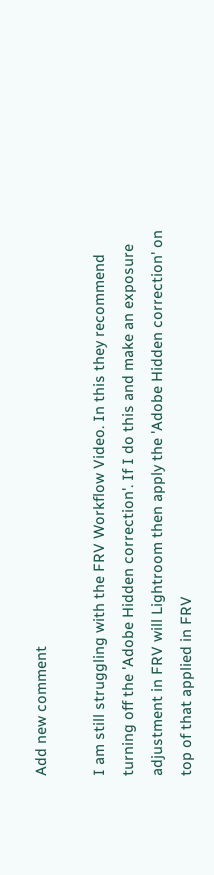Add new comment

I am still struggling with the FRV Workflow Video. In this they recommend turning off the 'Adobe Hidden correction'. If I do this and make an exposure adjustment in FRV will Lightroom then apply the 'Adobe Hidden correction' on top of that applied in FRV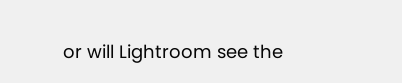or will Lightroom see the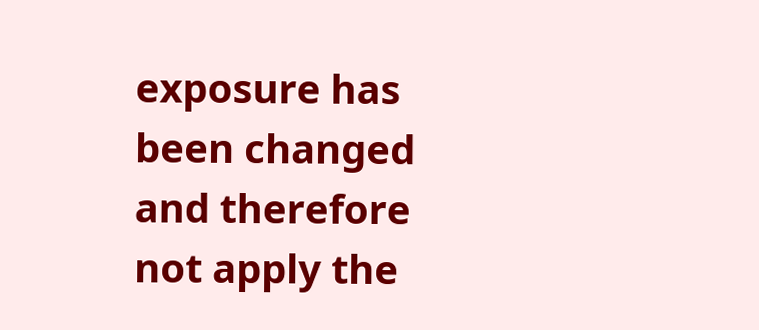exposure has been changed and therefore not apply the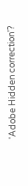'Adobe Hidden correction'?